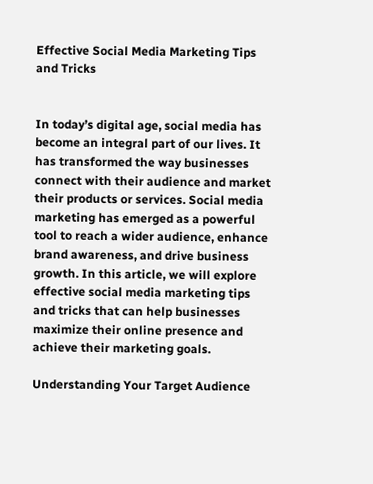Effective Social Media Marketing Tips and Tricks


In today’s digital age, social media has become an integral part of our lives. It has transformed the way businesses connect with their audience and market their products or services. Social media marketing has emerged as a powerful tool to reach a wider audience, enhance brand awareness, and drive business growth. In this article, we will explore effective social media marketing tips and tricks that can help businesses maximize their online presence and achieve their marketing goals.

Understanding Your Target Audience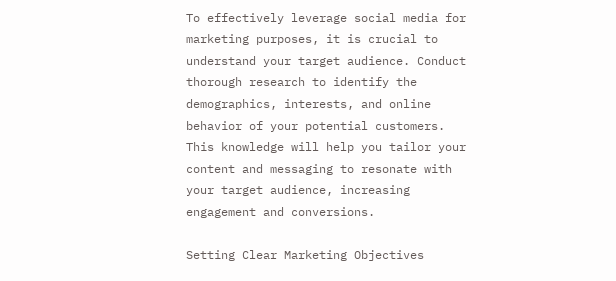To effectively leverage social media for marketing purposes, it is crucial to understand your target audience. Conduct thorough research to identify the demographics, interests, and online behavior of your potential customers. This knowledge will help you tailor your content and messaging to resonate with your target audience, increasing engagement and conversions.

Setting Clear Marketing Objectives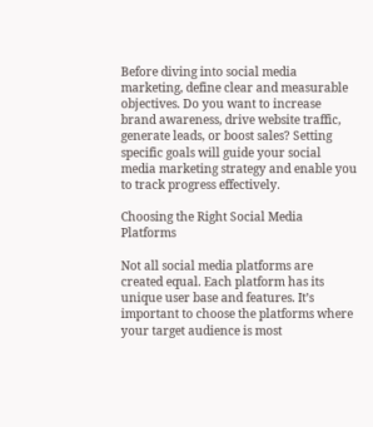Before diving into social media marketing, define clear and measurable objectives. Do you want to increase brand awareness, drive website traffic, generate leads, or boost sales? Setting specific goals will guide your social media marketing strategy and enable you to track progress effectively.

Choosing the Right Social Media Platforms

Not all social media platforms are created equal. Each platform has its unique user base and features. It’s important to choose the platforms where your target audience is most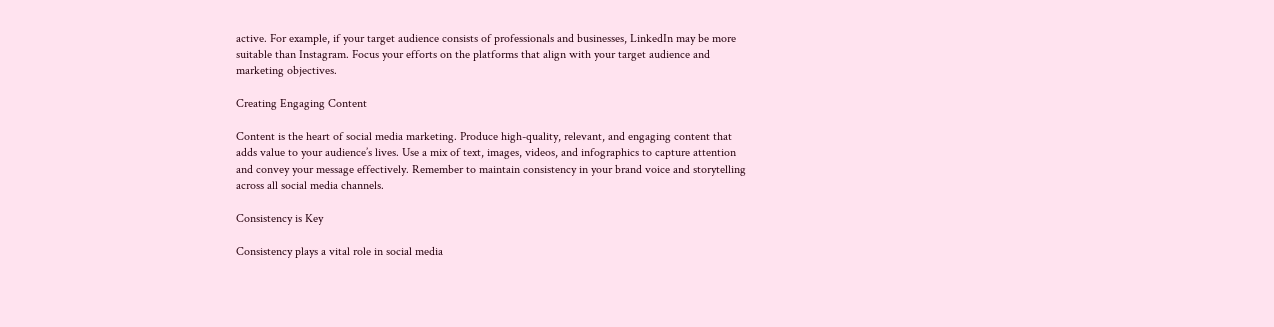active. For example, if your target audience consists of professionals and businesses, LinkedIn may be more suitable than Instagram. Focus your efforts on the platforms that align with your target audience and marketing objectives.

Creating Engaging Content

Content is the heart of social media marketing. Produce high-quality, relevant, and engaging content that adds value to your audience’s lives. Use a mix of text, images, videos, and infographics to capture attention and convey your message effectively. Remember to maintain consistency in your brand voice and storytelling across all social media channels.

Consistency is Key

Consistency plays a vital role in social media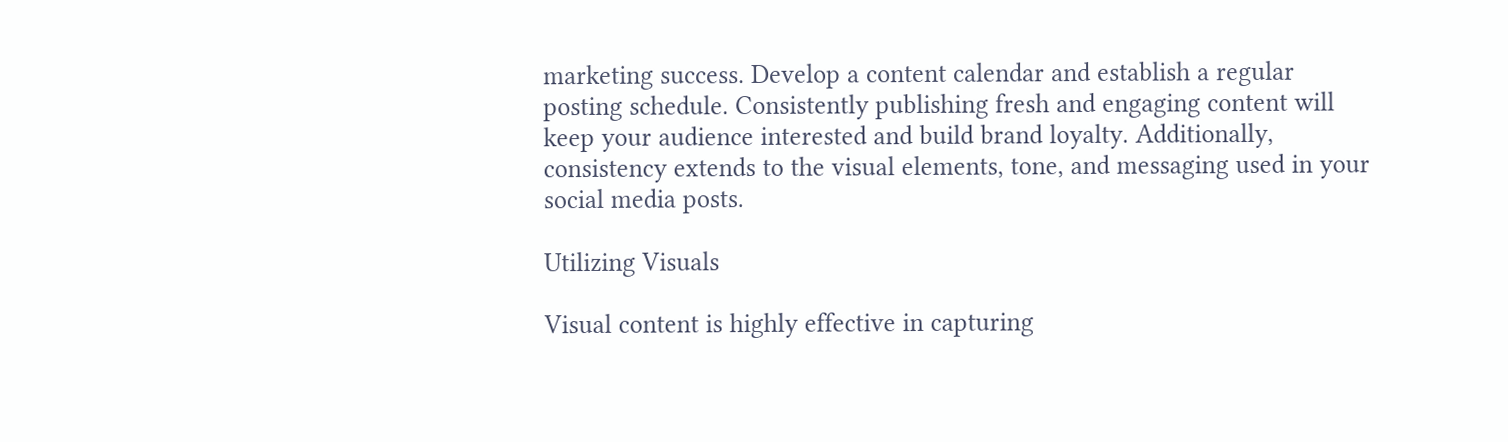marketing success. Develop a content calendar and establish a regular posting schedule. Consistently publishing fresh and engaging content will keep your audience interested and build brand loyalty. Additionally, consistency extends to the visual elements, tone, and messaging used in your social media posts.

Utilizing Visuals

Visual content is highly effective in capturing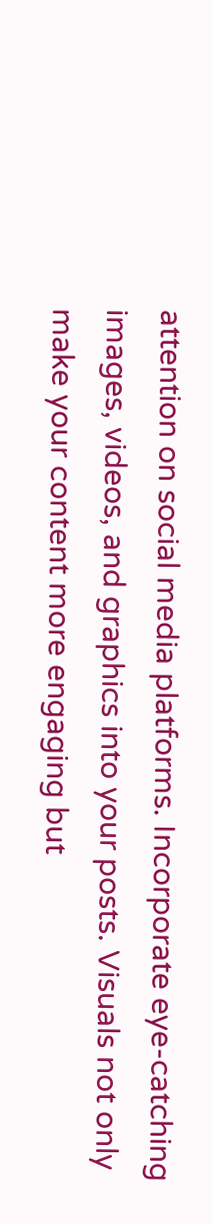attention on social media platforms. Incorporate eye-catching images, videos, and graphics into your posts. Visuals not only make your content more engaging but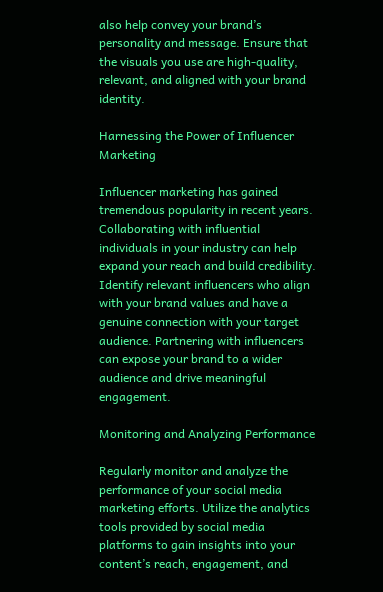also help convey your brand’s personality and message. Ensure that the visuals you use are high-quality, relevant, and aligned with your brand identity.

Harnessing the Power of Influencer Marketing

Influencer marketing has gained tremendous popularity in recent years. Collaborating with influential individuals in your industry can help expand your reach and build credibility. Identify relevant influencers who align with your brand values and have a genuine connection with your target audience. Partnering with influencers can expose your brand to a wider audience and drive meaningful engagement.

Monitoring and Analyzing Performance

Regularly monitor and analyze the performance of your social media marketing efforts. Utilize the analytics tools provided by social media platforms to gain insights into your content’s reach, engagement, and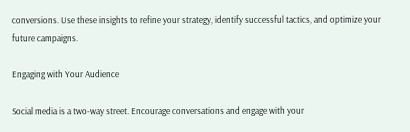conversions. Use these insights to refine your strategy, identify successful tactics, and optimize your future campaigns.

Engaging with Your Audience

Social media is a two-way street. Encourage conversations and engage with your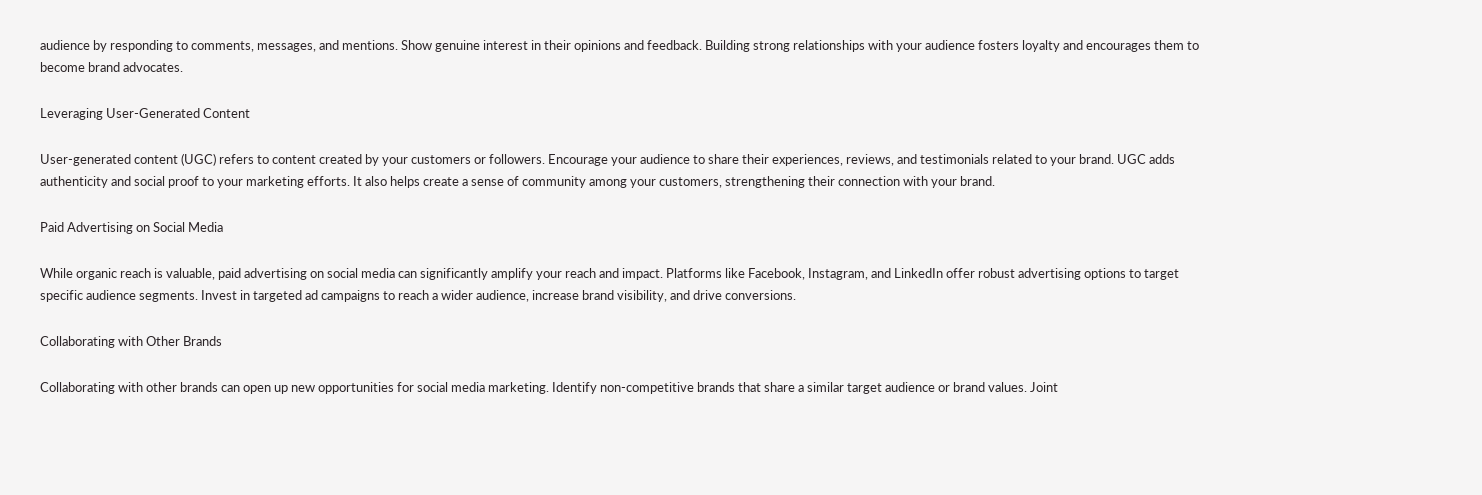audience by responding to comments, messages, and mentions. Show genuine interest in their opinions and feedback. Building strong relationships with your audience fosters loyalty and encourages them to become brand advocates.

Leveraging User-Generated Content

User-generated content (UGC) refers to content created by your customers or followers. Encourage your audience to share their experiences, reviews, and testimonials related to your brand. UGC adds authenticity and social proof to your marketing efforts. It also helps create a sense of community among your customers, strengthening their connection with your brand.

Paid Advertising on Social Media

While organic reach is valuable, paid advertising on social media can significantly amplify your reach and impact. Platforms like Facebook, Instagram, and LinkedIn offer robust advertising options to target specific audience segments. Invest in targeted ad campaigns to reach a wider audience, increase brand visibility, and drive conversions.

Collaborating with Other Brands

Collaborating with other brands can open up new opportunities for social media marketing. Identify non-competitive brands that share a similar target audience or brand values. Joint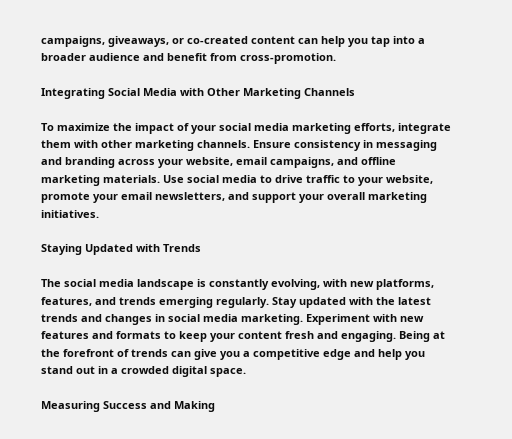campaigns, giveaways, or co-created content can help you tap into a broader audience and benefit from cross-promotion.

Integrating Social Media with Other Marketing Channels

To maximize the impact of your social media marketing efforts, integrate them with other marketing channels. Ensure consistency in messaging and branding across your website, email campaigns, and offline marketing materials. Use social media to drive traffic to your website, promote your email newsletters, and support your overall marketing initiatives.

Staying Updated with Trends

The social media landscape is constantly evolving, with new platforms, features, and trends emerging regularly. Stay updated with the latest trends and changes in social media marketing. Experiment with new features and formats to keep your content fresh and engaging. Being at the forefront of trends can give you a competitive edge and help you stand out in a crowded digital space.

Measuring Success and Making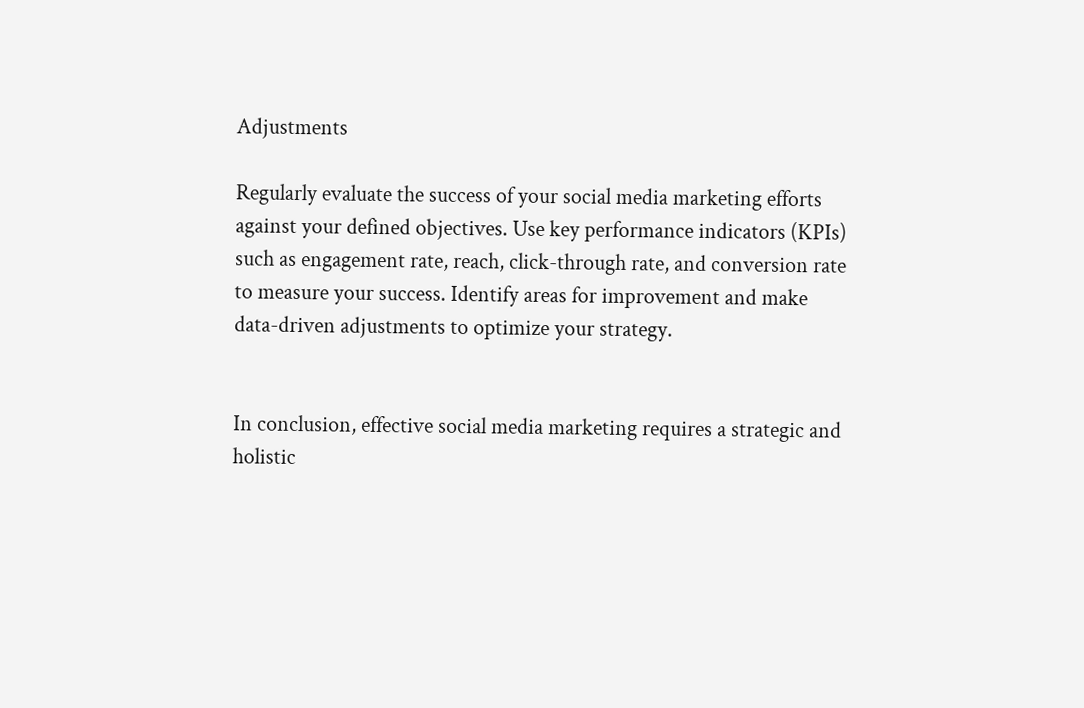Adjustments

Regularly evaluate the success of your social media marketing efforts against your defined objectives. Use key performance indicators (KPIs) such as engagement rate, reach, click-through rate, and conversion rate to measure your success. Identify areas for improvement and make data-driven adjustments to optimize your strategy.


In conclusion, effective social media marketing requires a strategic and holistic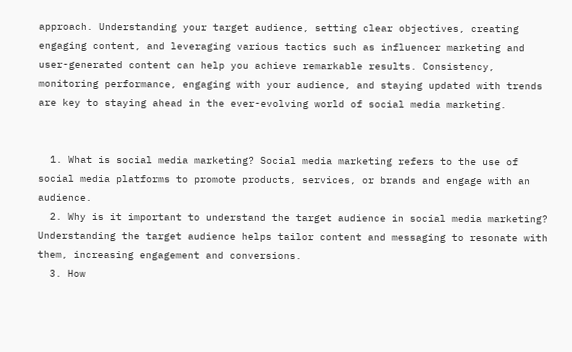approach. Understanding your target audience, setting clear objectives, creating engaging content, and leveraging various tactics such as influencer marketing and user-generated content can help you achieve remarkable results. Consistency, monitoring performance, engaging with your audience, and staying updated with trends are key to staying ahead in the ever-evolving world of social media marketing.


  1. What is social media marketing? Social media marketing refers to the use of social media platforms to promote products, services, or brands and engage with an audience.
  2. Why is it important to understand the target audience in social media marketing? Understanding the target audience helps tailor content and messaging to resonate with them, increasing engagement and conversions.
  3. How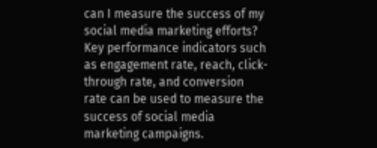can I measure the success of my social media marketing efforts? Key performance indicators such as engagement rate, reach, click-through rate, and conversion rate can be used to measure the success of social media marketing campaigns.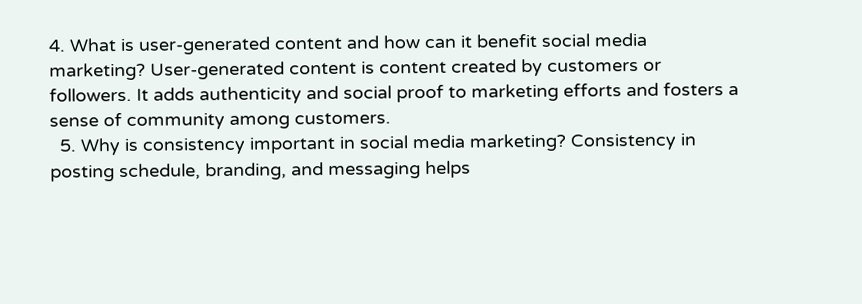4. What is user-generated content and how can it benefit social media marketing? User-generated content is content created by customers or followers. It adds authenticity and social proof to marketing efforts and fosters a sense of community among customers.
  5. Why is consistency important in social media marketing? Consistency in posting schedule, branding, and messaging helps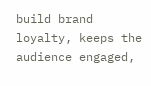build brand loyalty, keeps the audience engaged,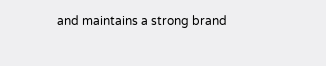and maintains a strong brand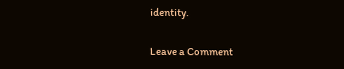identity.

Leave a Comment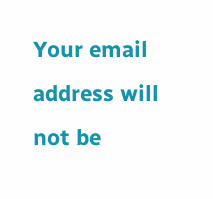Your email address will not be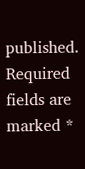published. Required fields are marked *